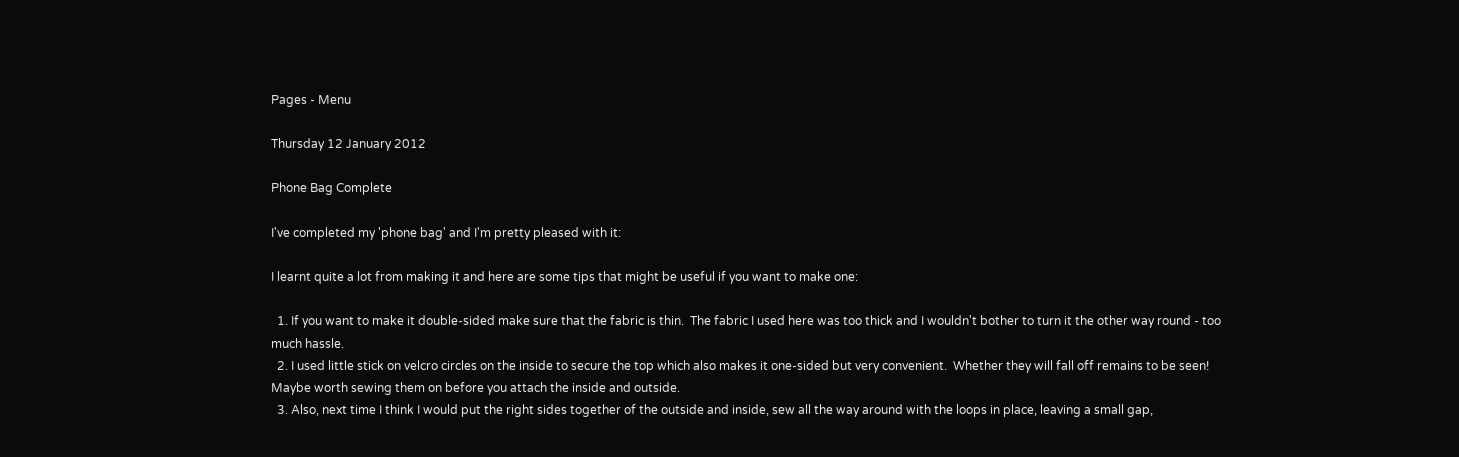Pages - Menu

Thursday 12 January 2012

Phone Bag Complete

I've completed my 'phone bag' and I'm pretty pleased with it:

I learnt quite a lot from making it and here are some tips that might be useful if you want to make one:

  1. If you want to make it double-sided make sure that the fabric is thin.  The fabric I used here was too thick and I wouldn't bother to turn it the other way round - too much hassle.
  2. I used little stick on velcro circles on the inside to secure the top which also makes it one-sided but very convenient.  Whether they will fall off remains to be seen!  Maybe worth sewing them on before you attach the inside and outside.
  3. Also, next time I think I would put the right sides together of the outside and inside, sew all the way around with the loops in place, leaving a small gap,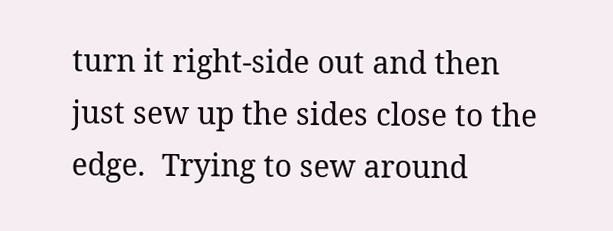turn it right-side out and then just sew up the sides close to the edge.  Trying to sew around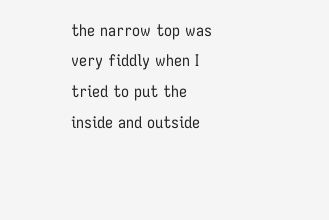the narrow top was very fiddly when I tried to put the inside and outside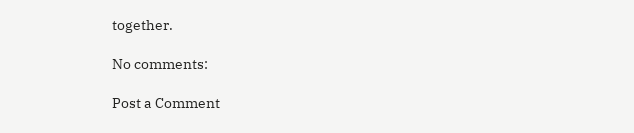together.

No comments:

Post a Comment